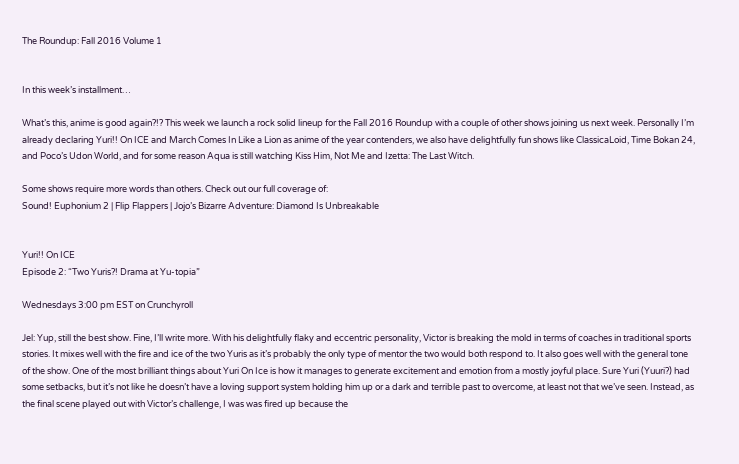The Roundup: Fall 2016 Volume 1


In this week’s installment…

What’s this, anime is good again?!? This week we launch a rock solid lineup for the Fall 2016 Roundup with a couple of other shows joining us next week. Personally I’m already declaring Yuri!! On ICE and March Comes In Like a Lion as anime of the year contenders, we also have delightfully fun shows like ClassicaLoid, Time Bokan 24, and Poco’s Udon World, and for some reason Aqua is still watching Kiss Him, Not Me and Izetta: The Last Witch.

Some shows require more words than others. Check out our full coverage of:
Sound! Euphonium 2 | Flip Flappers | Jojo’s Bizarre Adventure: Diamond Is Unbreakable


Yuri!! On ICE
Episode 2: “Two Yuris?! Drama at Yu-topia”

Wednesdays 3:00 pm EST on Crunchyroll

Jel: Yup, still the best show. Fine, I’ll write more. With his delightfully flaky and eccentric personality, Victor is breaking the mold in terms of coaches in traditional sports stories. It mixes well with the fire and ice of the two Yuris as it’s probably the only type of mentor the two would both respond to. It also goes well with the general tone of the show. One of the most brilliant things about Yuri On Ice is how it manages to generate excitement and emotion from a mostly joyful place. Sure Yuri (Yuuri?) had some setbacks, but it’s not like he doesn’t have a loving support system holding him up or a dark and terrible past to overcome, at least not that we’ve seen. Instead, as the final scene played out with Victor’s challenge, I was was fired up because the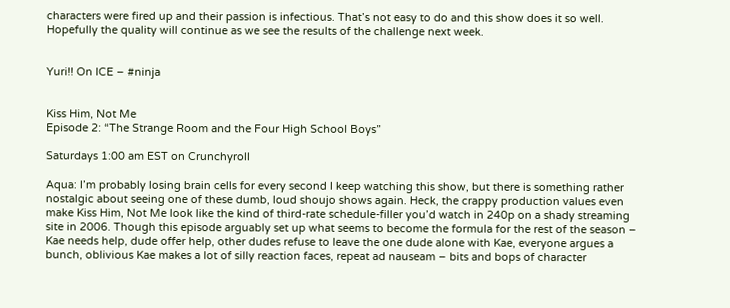characters were fired up and their passion is infectious. That’s not easy to do and this show does it so well. Hopefully the quality will continue as we see the results of the challenge next week.


Yuri!! On ICE – #ninja


Kiss Him, Not Me
Episode 2: “The Strange Room and the Four High School Boys”

Saturdays 1:00 am EST on Crunchyroll

Aqua: I’m probably losing brain cells for every second I keep watching this show, but there is something rather nostalgic about seeing one of these dumb, loud shoujo shows again. Heck, the crappy production values even make Kiss Him, Not Me look like the kind of third-rate schedule-filler you’d watch in 240p on a shady streaming site in 2006. Though this episode arguably set up what seems to become the formula for the rest of the season – Kae needs help, dude offer help, other dudes refuse to leave the one dude alone with Kae, everyone argues a bunch, oblivious Kae makes a lot of silly reaction faces, repeat ad nauseam – bits and bops of character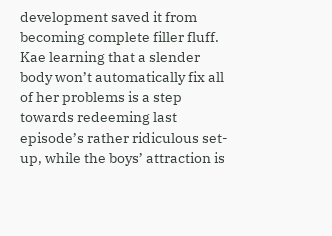development saved it from becoming complete filler fluff. Kae learning that a slender body won’t automatically fix all of her problems is a step towards redeeming last episode’s rather ridiculous set-up, while the boys’ attraction is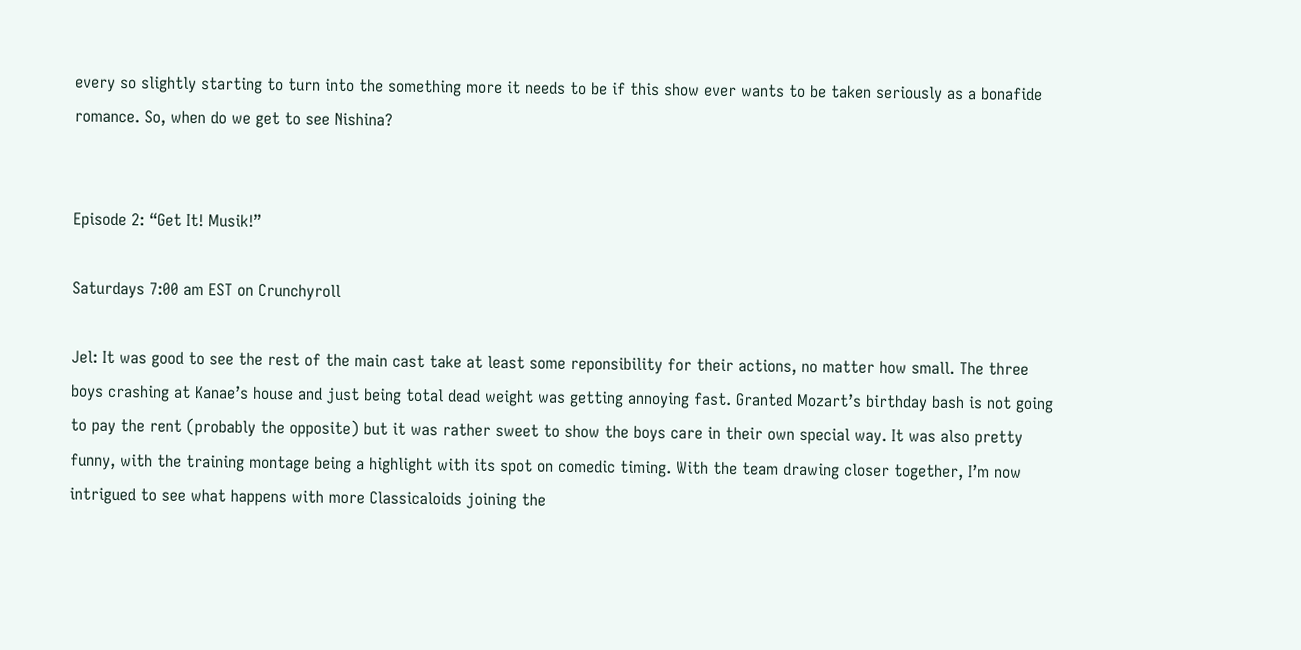every so slightly starting to turn into the something more it needs to be if this show ever wants to be taken seriously as a bonafide romance. So, when do we get to see Nishina?


Episode 2: “Get It! Musik!”

Saturdays 7:00 am EST on Crunchyroll

Jel: It was good to see the rest of the main cast take at least some reponsibility for their actions, no matter how small. The three boys crashing at Kanae’s house and just being total dead weight was getting annoying fast. Granted Mozart’s birthday bash is not going to pay the rent (probably the opposite) but it was rather sweet to show the boys care in their own special way. It was also pretty funny, with the training montage being a highlight with its spot on comedic timing. With the team drawing closer together, I’m now intrigued to see what happens with more Classicaloids joining the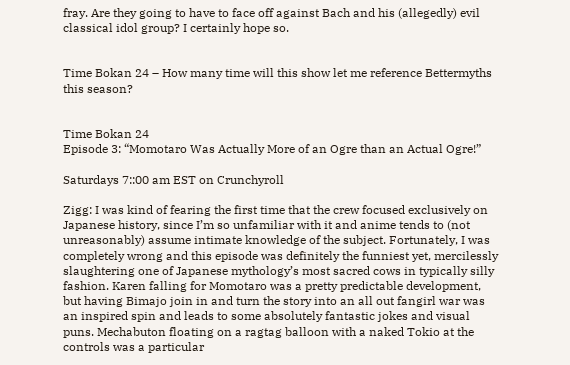fray. Are they going to have to face off against Bach and his (allegedly) evil classical idol group? I certainly hope so.


Time Bokan 24 – How many time will this show let me reference Bettermyths this season?


Time Bokan 24
Episode 3: “Momotaro Was Actually More of an Ogre than an Actual Ogre!”

Saturdays 7::00 am EST on Crunchyroll

Zigg: I was kind of fearing the first time that the crew focused exclusively on Japanese history, since I’m so unfamiliar with it and anime tends to (not unreasonably) assume intimate knowledge of the subject. Fortunately, I was completely wrong and this episode was definitely the funniest yet, mercilessly slaughtering one of Japanese mythology’s most sacred cows in typically silly fashion. Karen falling for Momotaro was a pretty predictable development, but having Bimajo join in and turn the story into an all out fangirl war was an inspired spin and leads to some absolutely fantastic jokes and visual puns. Mechabuton floating on a ragtag balloon with a naked Tokio at the controls was a particular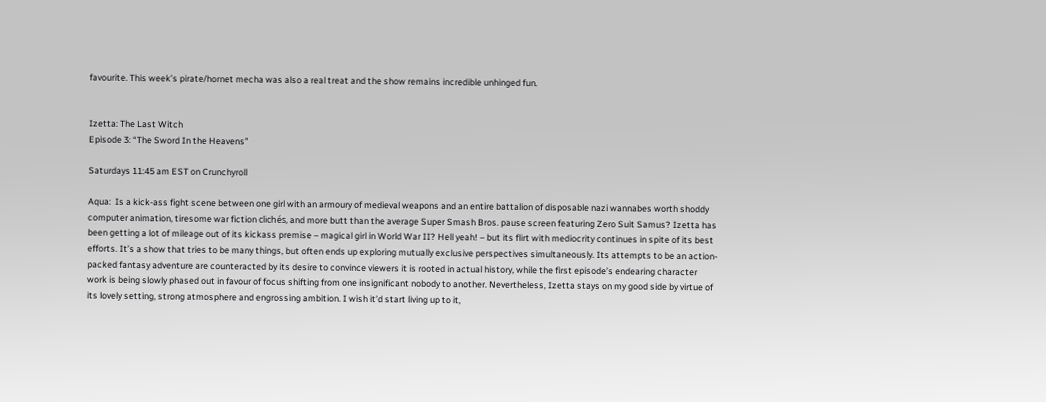favourite. This week’s pirate/hornet mecha was also a real treat and the show remains incredible unhinged fun.


Izetta: The Last Witch
Episode 3: “The Sword In the Heavens”

Saturdays 11:45 am EST on Crunchyroll

Aqua:  Is a kick-ass fight scene between one girl with an armoury of medieval weapons and an entire battalion of disposable nazi wannabes worth shoddy computer animation, tiresome war fiction clichés, and more butt than the average Super Smash Bros. pause screen featuring Zero Suit Samus? Izetta has been getting a lot of mileage out of its kickass premise – magical girl in World War II? Hell yeah! – but its flirt with mediocrity continues in spite of its best efforts. It’s a show that tries to be many things, but often ends up exploring mutually exclusive perspectives simultaneously. Its attempts to be an action-packed fantasy adventure are counteracted by its desire to convince viewers it is rooted in actual history, while the first episode’s endearing character work is being slowly phased out in favour of focus shifting from one insignificant nobody to another. Nevertheless, Izetta stays on my good side by virtue of its lovely setting, strong atmosphere and engrossing ambition. I wish it’d start living up to it,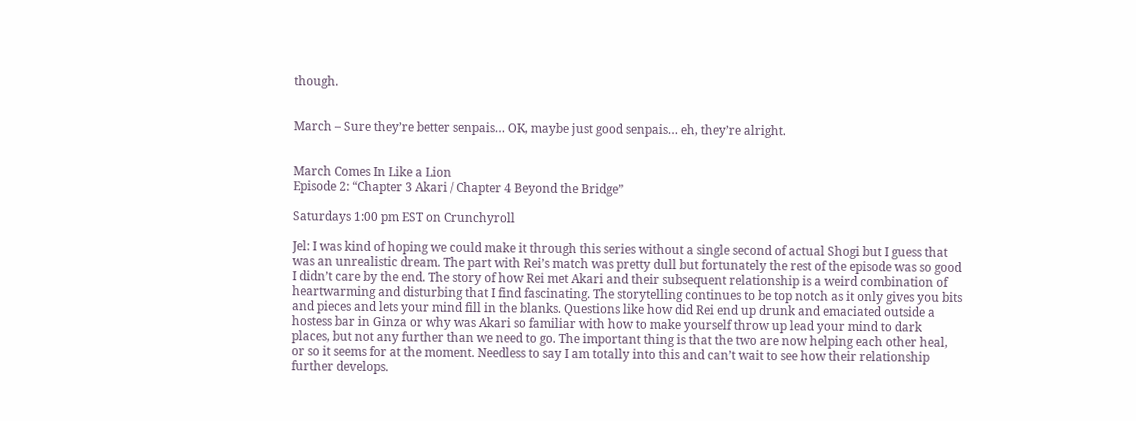though.


March – Sure they’re better senpais… OK, maybe just good senpais… eh, they’re alright.


March Comes In Like a Lion
Episode 2: “Chapter 3 Akari / Chapter 4 Beyond the Bridge”

Saturdays 1:00 pm EST on Crunchyroll

Jel: I was kind of hoping we could make it through this series without a single second of actual Shogi but I guess that was an unrealistic dream. The part with Rei’s match was pretty dull but fortunately the rest of the episode was so good I didn’t care by the end. The story of how Rei met Akari and their subsequent relationship is a weird combination of heartwarming and disturbing that I find fascinating. The storytelling continues to be top notch as it only gives you bits and pieces and lets your mind fill in the blanks. Questions like how did Rei end up drunk and emaciated outside a hostess bar in Ginza or why was Akari so familiar with how to make yourself throw up lead your mind to dark places, but not any further than we need to go. The important thing is that the two are now helping each other heal, or so it seems for at the moment. Needless to say I am totally into this and can’t wait to see how their relationship further develops.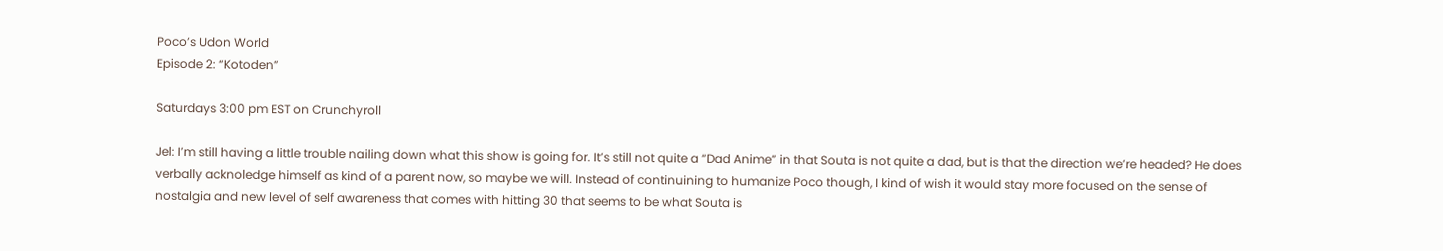Poco’s Udon World
Episode 2: “Kotoden”

Saturdays 3:00 pm EST on Crunchyroll

Jel: I’m still having a little trouble nailing down what this show is going for. It’s still not quite a “Dad Anime” in that Souta is not quite a dad, but is that the direction we’re headed? He does verbally acknoledge himself as kind of a parent now, so maybe we will. Instead of continuining to humanize Poco though, I kind of wish it would stay more focused on the sense of nostalgia and new level of self awareness that comes with hitting 30 that seems to be what Souta is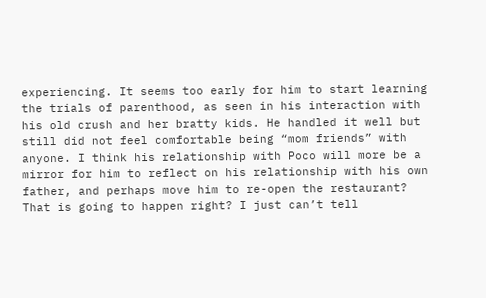experiencing. It seems too early for him to start learning the trials of parenthood, as seen in his interaction with his old crush and her bratty kids. He handled it well but still did not feel comfortable being “mom friends” with anyone. I think his relationship with Poco will more be a mirror for him to reflect on his relationship with his own father, and perhaps move him to re-open the restaurant? That is going to happen right? I just can’t tell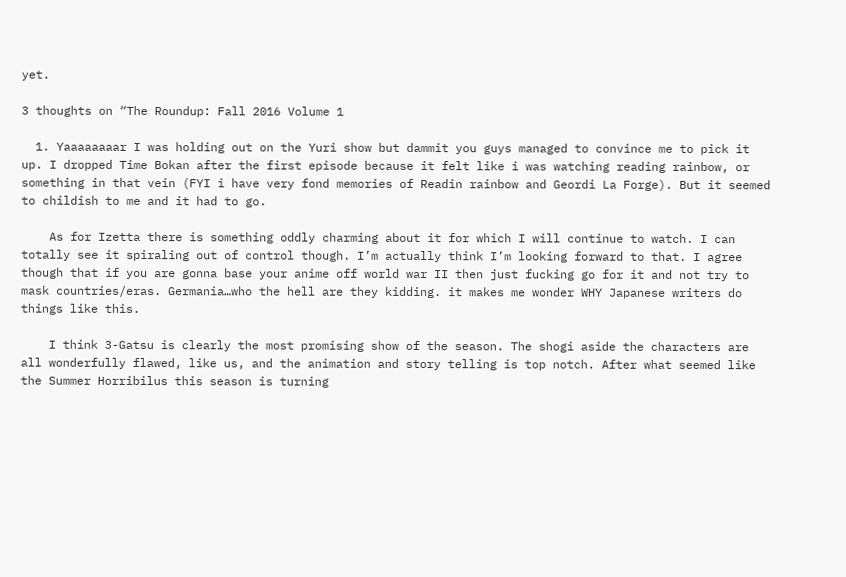yet.

3 thoughts on “The Roundup: Fall 2016 Volume 1

  1. Yaaaaaaaar I was holding out on the Yuri show but dammit you guys managed to convince me to pick it up. I dropped Time Bokan after the first episode because it felt like i was watching reading rainbow, or something in that vein (FYI i have very fond memories of Readin rainbow and Geordi La Forge). But it seemed to childish to me and it had to go.

    As for Izetta there is something oddly charming about it for which I will continue to watch. I can totally see it spiraling out of control though. I’m actually think I’m looking forward to that. I agree though that if you are gonna base your anime off world war II then just fucking go for it and not try to mask countries/eras. Germania…who the hell are they kidding. it makes me wonder WHY Japanese writers do things like this.

    I think 3-Gatsu is clearly the most promising show of the season. The shogi aside the characters are all wonderfully flawed, like us, and the animation and story telling is top notch. After what seemed like the Summer Horribilus this season is turning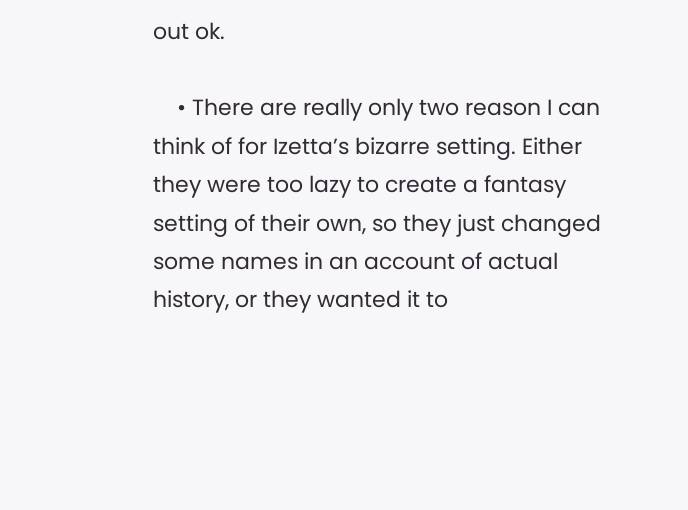out ok.

    • There are really only two reason I can think of for Izetta’s bizarre setting. Either they were too lazy to create a fantasy setting of their own, so they just changed some names in an account of actual history, or they wanted it to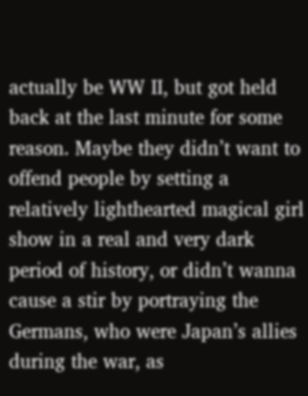actually be WW II, but got held back at the last minute for some reason. Maybe they didn’t want to offend people by setting a relatively lighthearted magical girl show in a real and very dark period of history, or didn’t wanna cause a stir by portraying the Germans, who were Japan’s allies during the war, as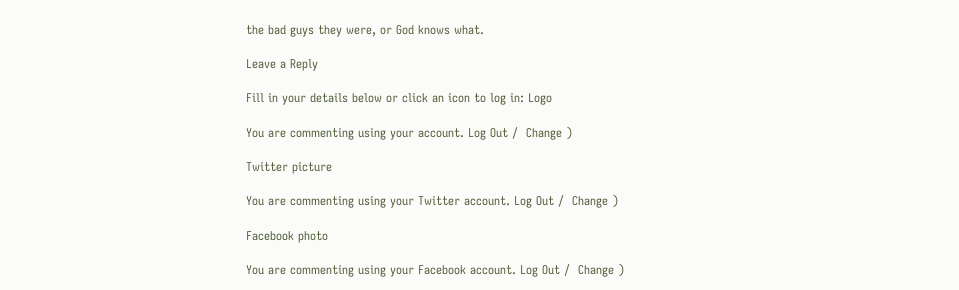the bad guys they were, or God knows what.

Leave a Reply

Fill in your details below or click an icon to log in: Logo

You are commenting using your account. Log Out /  Change )

Twitter picture

You are commenting using your Twitter account. Log Out /  Change )

Facebook photo

You are commenting using your Facebook account. Log Out /  Change )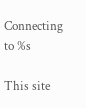Connecting to %s

This site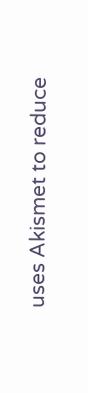uses Akismet to reduce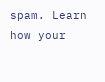spam. Learn how your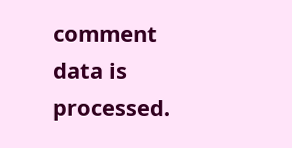comment data is processed.